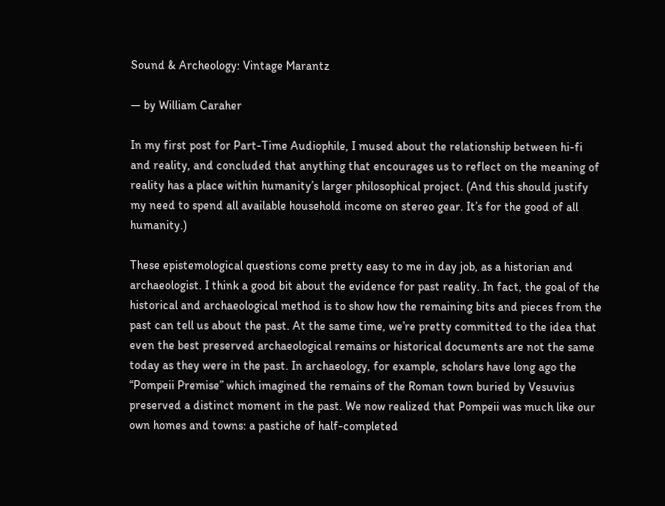Sound & Archeology: Vintage Marantz

— by William Caraher

In my first post for Part-Time Audiophile, I mused about the relationship between hi-fi and reality, and concluded that anything that encourages us to reflect on the meaning of reality has a place within humanity’s larger philosophical project. (And this should justify my need to spend all available household income on stereo gear. It’s for the good of all humanity.)

These epistemological questions come pretty easy to me in day job, as a historian and archaeologist. I think a good bit about the evidence for past reality. In fact, the goal of the historical and archaeological method is to show how the remaining bits and pieces from the past can tell us about the past. At the same time, we’re pretty committed to the idea that even the best preserved archaeological remains or historical documents are not the same today as they were in the past. In archaeology, for example, scholars have long ago the “Pompeii Premise” which imagined the remains of the Roman town buried by Vesuvius preserved a distinct moment in the past. We now realized that Pompeii was much like our own homes and towns: a pastiche of half-completed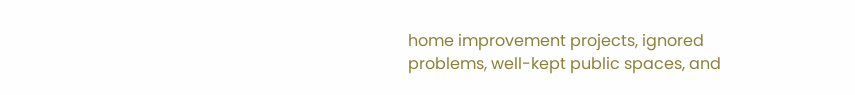home improvement projects, ignored problems, well-kept public spaces, and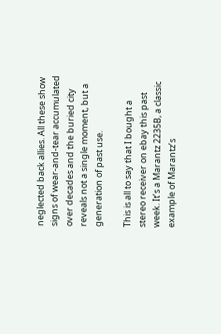neglected back allies. All these show signs of wear-and-tear accumulated over decades and the buried city reveals not a single moment, but a generation of past use.

This is all to say that I bought a stereo receiver on ebay this past week. It’s a Marantz 2235B, a classic example of Marantz’s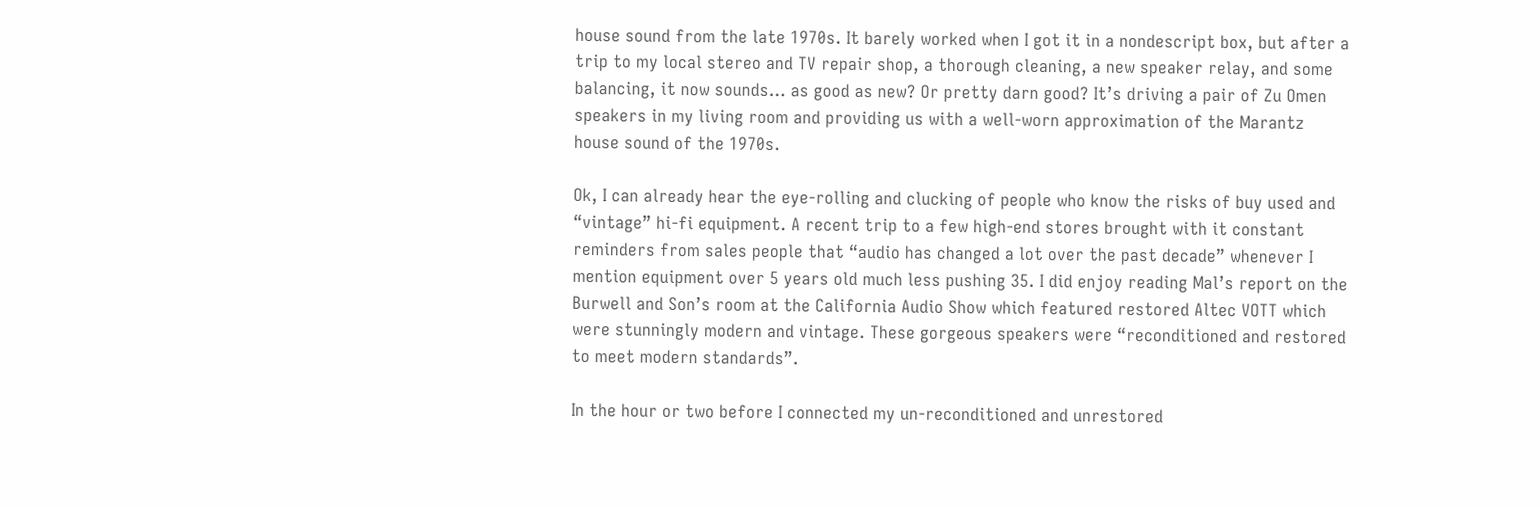house sound from the late 1970s. It barely worked when I got it in a nondescript box, but after a trip to my local stereo and TV repair shop, a thorough cleaning, a new speaker relay, and some balancing, it now sounds… as good as new? Or pretty darn good? It’s driving a pair of Zu Omen speakers in my living room and providing us with a well-worn approximation of the Marantz house sound of the 1970s.

Ok, I can already hear the eye-rolling and clucking of people who know the risks of buy used and “vintage” hi-fi equipment. A recent trip to a few high-end stores brought with it constant reminders from sales people that “audio has changed a lot over the past decade” whenever I mention equipment over 5 years old much less pushing 35. I did enjoy reading Mal’s report on the Burwell and Son’s room at the California Audio Show which featured restored Altec VOTT which were stunningly modern and vintage. These gorgeous speakers were “reconditioned and restored to meet modern standards”.

In the hour or two before I connected my un-reconditioned and unrestored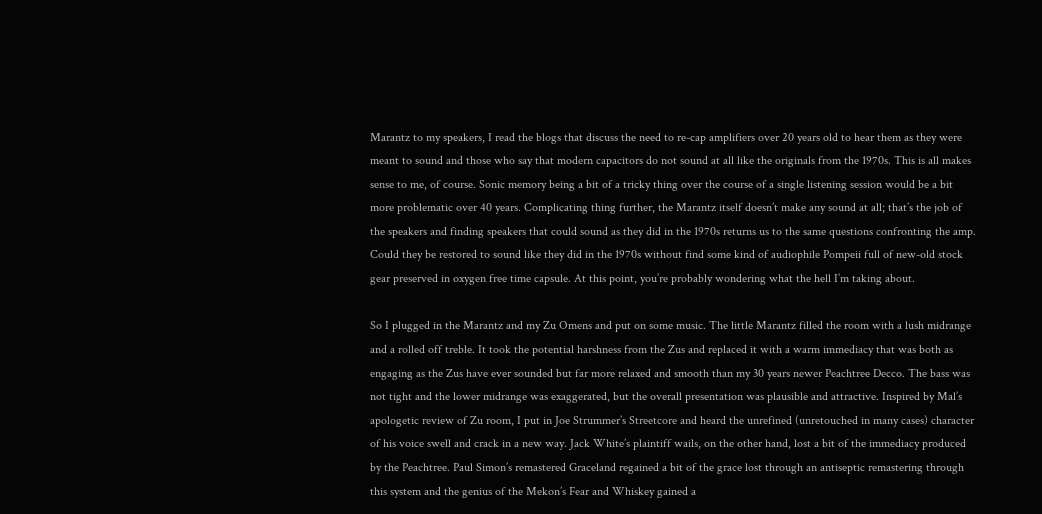Marantz to my speakers, I read the blogs that discuss the need to re-cap amplifiers over 20 years old to hear them as they were meant to sound and those who say that modern capacitors do not sound at all like the originals from the 1970s. This is all makes sense to me, of course. Sonic memory being a bit of a tricky thing over the course of a single listening session would be a bit more problematic over 40 years. Complicating thing further, the Marantz itself doesn’t make any sound at all; that’s the job of the speakers and finding speakers that could sound as they did in the 1970s returns us to the same questions confronting the amp. Could they be restored to sound like they did in the 1970s without find some kind of audiophile Pompeii full of new-old stock gear preserved in oxygen free time capsule. At this point, you’re probably wondering what the hell I’m taking about.

So I plugged in the Marantz and my Zu Omens and put on some music. The little Marantz filled the room with a lush midrange and a rolled off treble. It took the potential harshness from the Zus and replaced it with a warm immediacy that was both as engaging as the Zus have ever sounded but far more relaxed and smooth than my 30 years newer Peachtree Decco. The bass was not tight and the lower midrange was exaggerated, but the overall presentation was plausible and attractive. Inspired by Mal’s apologetic review of Zu room, I put in Joe Strummer’s Streetcore and heard the unrefined (unretouched in many cases) character of his voice swell and crack in a new way. Jack White’s plaintiff wails, on the other hand, lost a bit of the immediacy produced by the Peachtree. Paul Simon’s remastered Graceland regained a bit of the grace lost through an antiseptic remastering through this system and the genius of the Mekon’s Fear and Whiskey gained a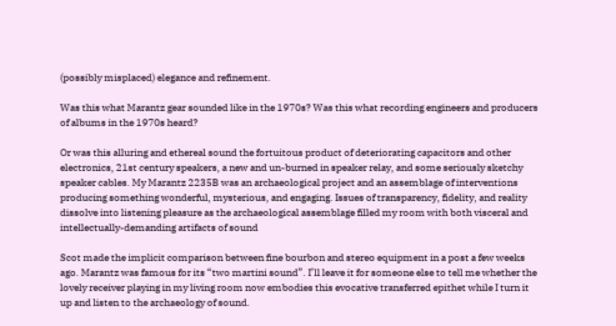(possibly misplaced) elegance and refinement.

Was this what Marantz gear sounded like in the 1970s? Was this what recording engineers and producers of albums in the 1970s heard?

Or was this alluring and ethereal sound the fortuitous product of deteriorating capacitors and other electronics, 21st century speakers, a new and un-burned in speaker relay, and some seriously sketchy speaker cables. My Marantz 2235B was an archaeological project and an assemblage of interventions producing something wonderful, mysterious, and engaging. Issues of transparency, fidelity, and reality dissolve into listening pleasure as the archaeological assemblage filled my room with both visceral and intellectually-demanding artifacts of sound

Scot made the implicit comparison between fine bourbon and stereo equipment in a post a few weeks ago. Marantz was famous for its “two martini sound”. I’ll leave it for someone else to tell me whether the lovely receiver playing in my living room now embodies this evocative transferred epithet while I turn it up and listen to the archaeology of sound.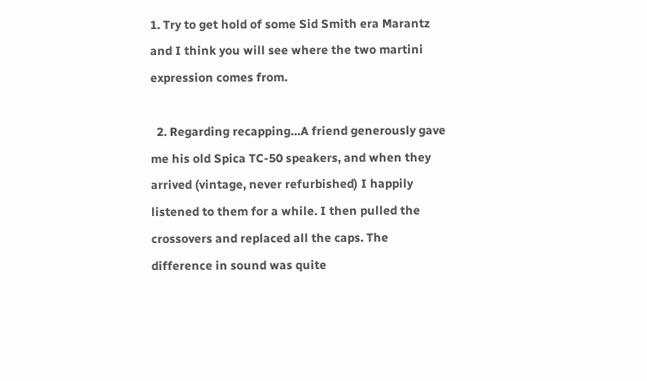1. Try to get hold of some Sid Smith era Marantz and I think you will see where the two martini expression comes from.

  2. Regarding recapping…A friend generously gave me his old Spica TC-50 speakers, and when they arrived (vintage, never refurbished) I happily listened to them for a while. I then pulled the crossovers and replaced all the caps. The difference in sound was quite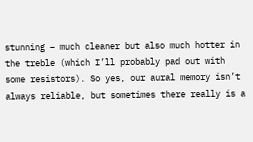stunning – much cleaner but also much hotter in the treble (which I’ll probably pad out with some resistors). So yes, our aural memory isn’t always reliable, but sometimes there really is a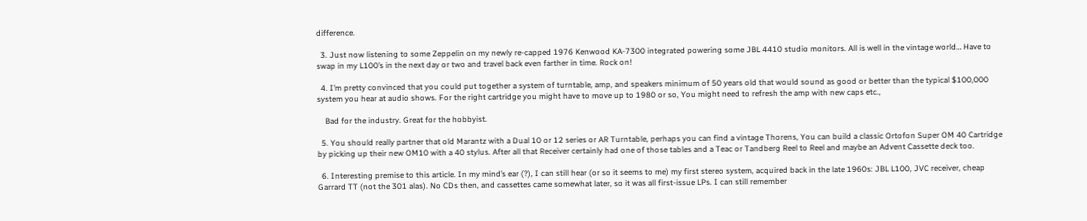difference.

  3. Just now listening to some Zeppelin on my newly re-capped 1976 Kenwood KA-7300 integrated powering some JBL 4410 studio monitors. All is well in the vintage world… Have to swap in my L100’s in the next day or two and travel back even farther in time. Rock on!

  4. I’m pretty convinced that you could put together a system of turntable, amp, and speakers minimum of 50 years old that would sound as good or better than the typical $100,000 system you hear at audio shows. For the right cartridge you might have to move up to 1980 or so, You might need to refresh the amp with new caps etc.,

    Bad for the industry. Great for the hobbyist.

  5. You should really partner that old Marantz with a Dual 10 or 12 series or AR Turntable, perhaps you can find a vintage Thorens, You can build a classic Ortofon Super OM 40 Cartridge by picking up their new OM10 with a 40 stylus. After all that Receiver certainly had one of those tables and a Teac or Tandberg Reel to Reel and maybe an Advent Cassette deck too.

  6. Interesting premise to this article. In my mind’s ear (?), I can still hear (or so it seems to me) my first stereo system, acquired back in the late 1960s: JBL L100, JVC receiver, cheap Garrard TT (not the 301 alas). No CDs then, and cassettes came somewhat later, so it was all first-issue LPs. I can still remember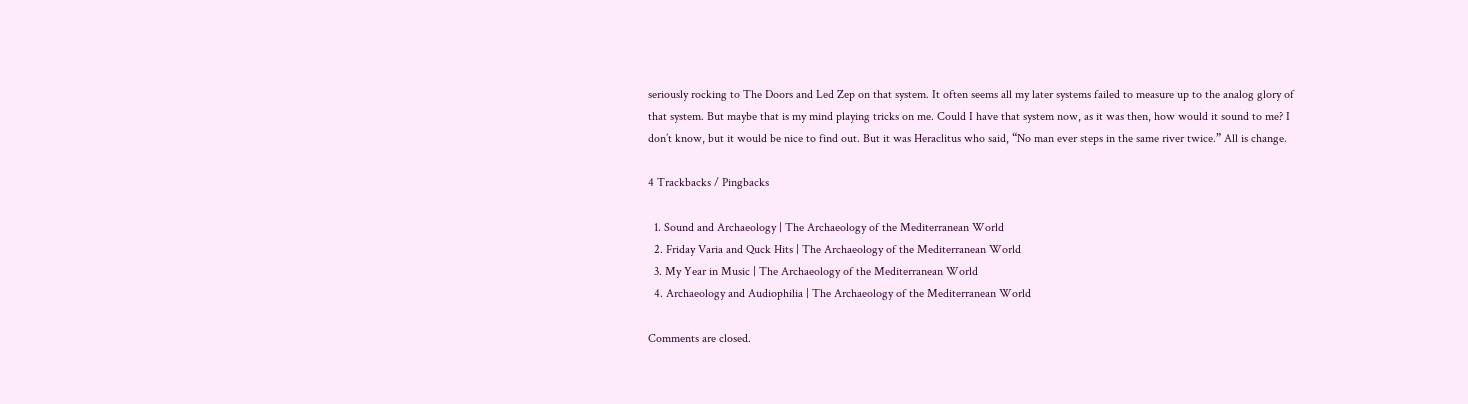seriously rocking to The Doors and Led Zep on that system. It often seems all my later systems failed to measure up to the analog glory of that system. But maybe that is my mind playing tricks on me. Could I have that system now, as it was then, how would it sound to me? I don’t know, but it would be nice to find out. But it was Heraclitus who said, “No man ever steps in the same river twice.” All is change.

4 Trackbacks / Pingbacks

  1. Sound and Archaeology | The Archaeology of the Mediterranean World
  2. Friday Varia and Quck Hits | The Archaeology of the Mediterranean World
  3. My Year in Music | The Archaeology of the Mediterranean World
  4. Archaeology and Audiophilia | The Archaeology of the Mediterranean World

Comments are closed.